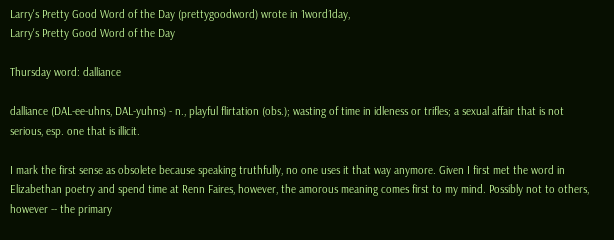Larry's Pretty Good Word of the Day (prettygoodword) wrote in 1word1day,
Larry's Pretty Good Word of the Day

Thursday word: dalliance

dalliance (DAL-ee-uhns, DAL-yuhns) - n., playful flirtation (obs.); wasting of time in idleness or trifles; a sexual affair that is not serious, esp. one that is illicit.

I mark the first sense as obsolete because speaking truthfully, no one uses it that way anymore. Given I first met the word in Elizabethan poetry and spend time at Renn Faires, however, the amorous meaning comes first to my mind. Possibly not to others, however -- the primary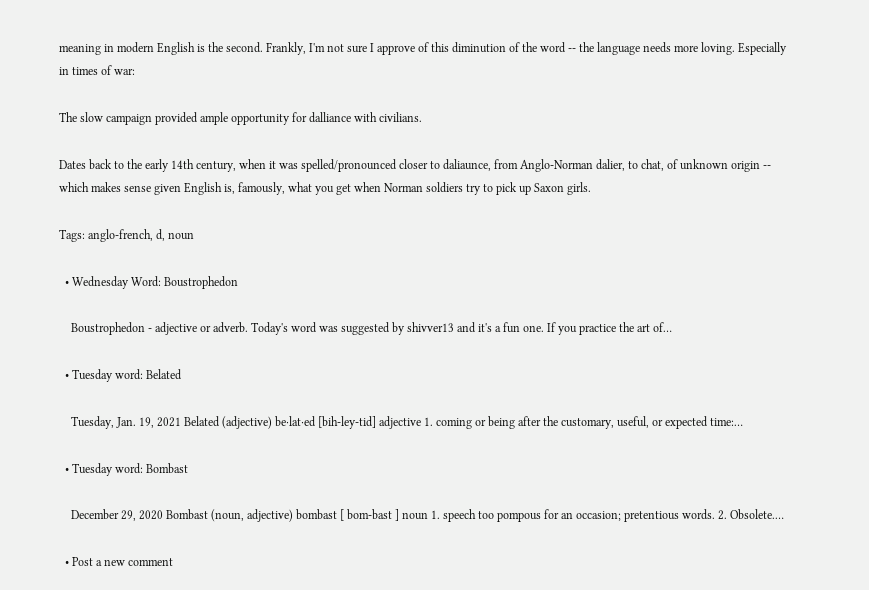meaning in modern English is the second. Frankly, I'm not sure I approve of this diminution of the word -- the language needs more loving. Especially in times of war:

The slow campaign provided ample opportunity for dalliance with civilians.

Dates back to the early 14th century, when it was spelled/pronounced closer to daliaunce, from Anglo-Norman dalier, to chat, of unknown origin -- which makes sense given English is, famously, what you get when Norman soldiers try to pick up Saxon girls.

Tags: anglo-french, d, noun

  • Wednesday Word: Boustrophedon

    Boustrophedon - adjective or adverb. Today's word was suggested by shivver13 and it's a fun one. If you practice the art of…

  • Tuesday word: Belated

    Tuesday, Jan. 19, 2021 Belated (adjective) be·lat·ed [bih-ley-tid] adjective 1. coming or being after the customary, useful, or expected time:…

  • Tuesday word: Bombast

    December 29, 2020 Bombast (noun, adjective) bombast [ bom-bast ] noun 1. speech too pompous for an occasion; pretentious words. 2. Obsolete.…

  • Post a new comment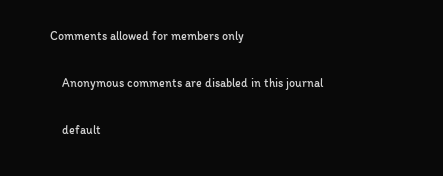Comments allowed for members only

    Anonymous comments are disabled in this journal

    default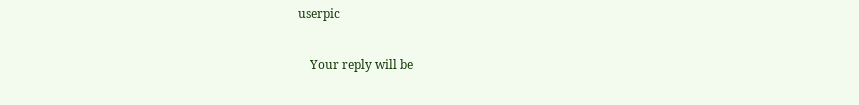userpic

    Your reply will be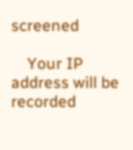screened

    Your IP address will be recorded